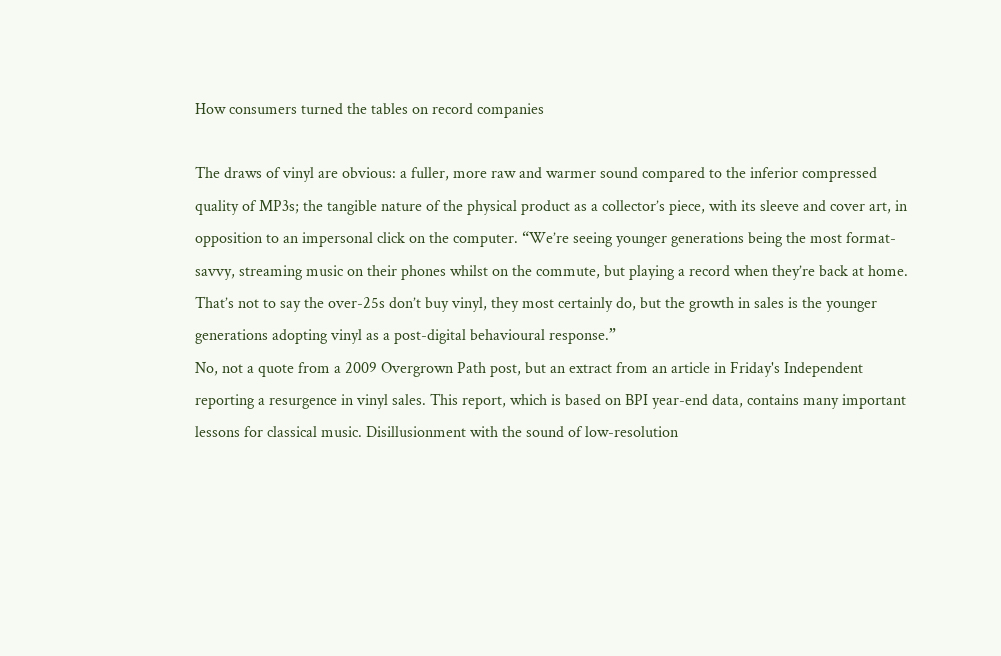How consumers turned the tables on record companies

The draws of vinyl are obvious: a fuller, more raw and warmer sound compared to the inferior compressed quality of MP3s; the tangible nature of the physical product as a collector’s piece, with its sleeve and cover art, in opposition to an impersonal click on the computer. “We’re seeing younger generations being the most format-savvy, streaming music on their phones whilst on the commute, but playing a record when they’re back at home. That’s not to say the over-25s don’t buy vinyl, they most certainly do, but the growth in sales is the younger generations adopting vinyl as a post-digital behavioural response.”
No, not a quote from a 2009 Overgrown Path post, but an extract from an article in Friday's Independent reporting a resurgence in vinyl sales. This report, which is based on BPI year-end data, contains many important lessons for classical music. Disillusionment with the sound of low-resolution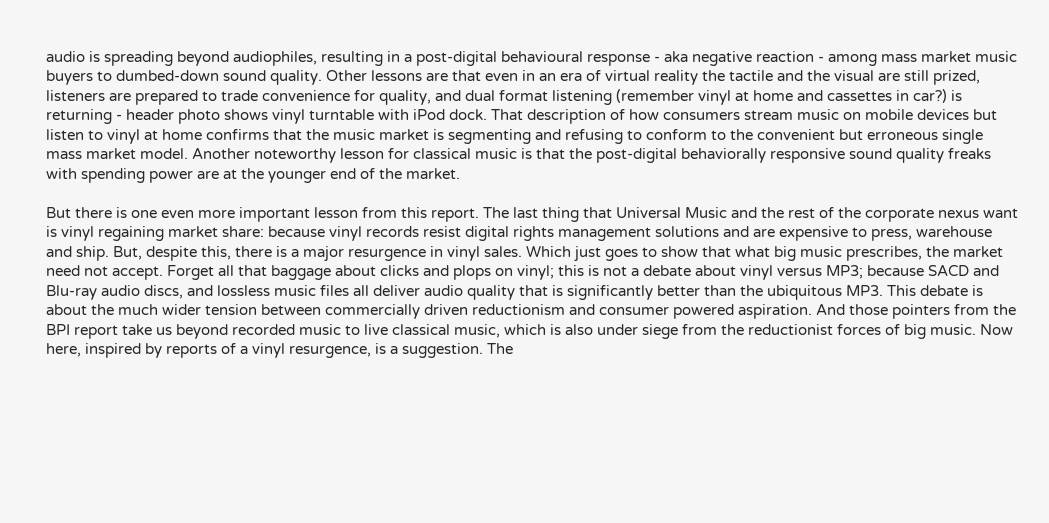audio is spreading beyond audiophiles, resulting in a post-digital behavioural response - aka negative reaction - among mass market music buyers to dumbed-down sound quality. Other lessons are that even in an era of virtual reality the tactile and the visual are still prized, listeners are prepared to trade convenience for quality, and dual format listening (remember vinyl at home and cassettes in car?) is returning - header photo shows vinyl turntable with iPod dock. That description of how consumers stream music on mobile devices but listen to vinyl at home confirms that the music market is segmenting and refusing to conform to the convenient but erroneous single mass market model. Another noteworthy lesson for classical music is that the post-digital behaviorally responsive sound quality freaks with spending power are at the younger end of the market.

But there is one even more important lesson from this report. The last thing that Universal Music and the rest of the corporate nexus want is vinyl regaining market share: because vinyl records resist digital rights management solutions and are expensive to press, warehouse and ship. But, despite this, there is a major resurgence in vinyl sales. Which just goes to show that what big music prescribes, the market need not accept. Forget all that baggage about clicks and plops on vinyl; this is not a debate about vinyl versus MP3; because SACD and Blu-ray audio discs, and lossless music files all deliver audio quality that is significantly better than the ubiquitous MP3. This debate is about the much wider tension between commercially driven reductionism and consumer powered aspiration. And those pointers from the BPI report take us beyond recorded music to live classical music, which is also under siege from the reductionist forces of big music. Now here, inspired by reports of a vinyl resurgence, is a suggestion. The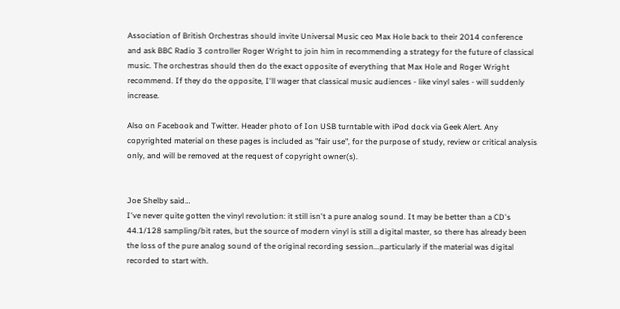Association of British Orchestras should invite Universal Music ceo Max Hole back to their 2014 conference and ask BBC Radio 3 controller Roger Wright to join him in recommending a strategy for the future of classical music. The orchestras should then do the exact opposite of everything that Max Hole and Roger Wright recommend. If they do the opposite, I'll wager that classical music audiences - like vinyl sales - will suddenly increase.

Also on Facebook and Twitter. Header photo of Ion USB turntable with iPod dock via Geek Alert. Any copyrighted material on these pages is included as "fair use", for the purpose of study, review or critical analysis only, and will be removed at the request of copyright owner(s).


Joe Shelby said…
I've never quite gotten the vinyl revolution: it still isn't a pure analog sound. It may be better than a CD's 44.1/128 sampling/bit rates, but the source of modern vinyl is still a digital master, so there has already been the loss of the pure analog sound of the original recording session...particularly if the material was digital recorded to start with.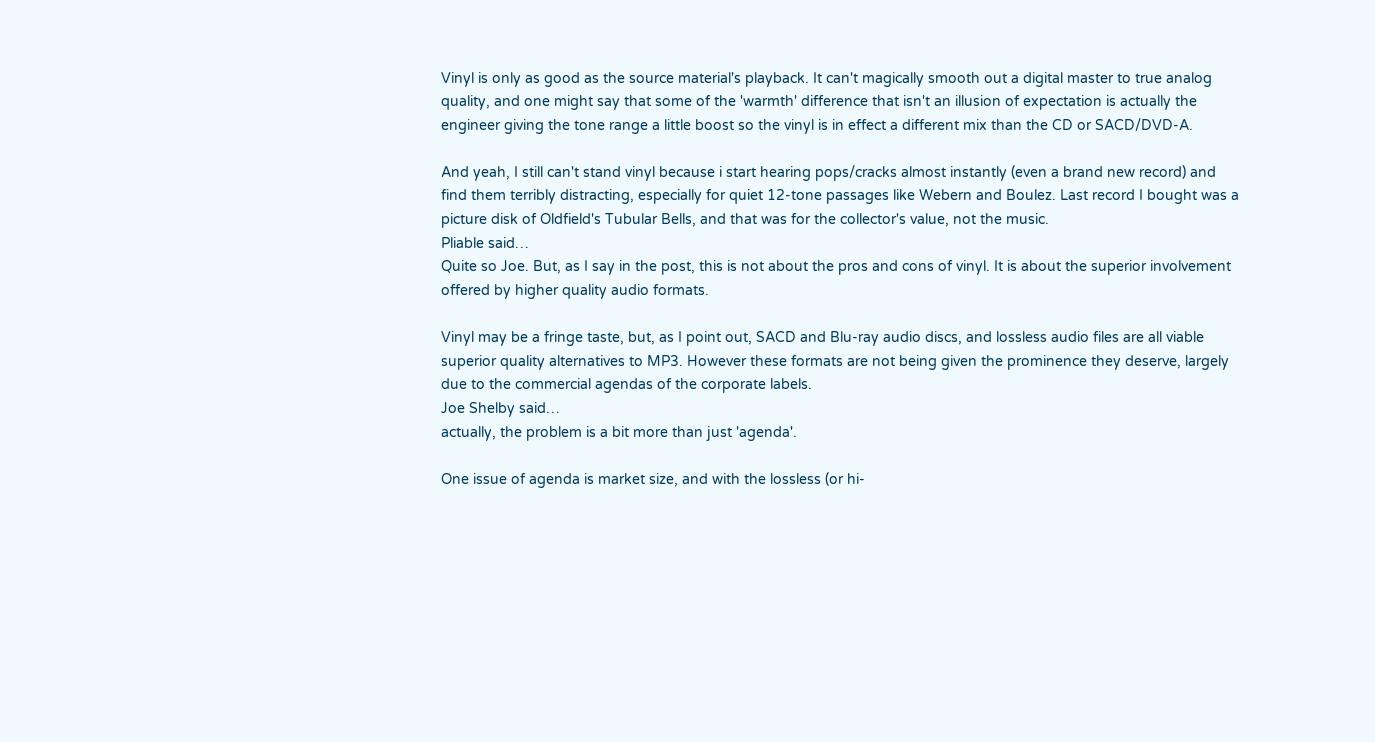Vinyl is only as good as the source material's playback. It can't magically smooth out a digital master to true analog quality, and one might say that some of the 'warmth' difference that isn't an illusion of expectation is actually the engineer giving the tone range a little boost so the vinyl is in effect a different mix than the CD or SACD/DVD-A.

And yeah, I still can't stand vinyl because i start hearing pops/cracks almost instantly (even a brand new record) and find them terribly distracting, especially for quiet 12-tone passages like Webern and Boulez. Last record I bought was a picture disk of Oldfield's Tubular Bells, and that was for the collector's value, not the music.
Pliable said…
Quite so Joe. But, as I say in the post, this is not about the pros and cons of vinyl. It is about the superior involvement offered by higher quality audio formats.

Vinyl may be a fringe taste, but, as I point out, SACD and Blu-ray audio discs, and lossless audio files are all viable superior quality alternatives to MP3. However these formats are not being given the prominence they deserve, largely due to the commercial agendas of the corporate labels.
Joe Shelby said…
actually, the problem is a bit more than just 'agenda'.

One issue of agenda is market size, and with the lossless (or hi-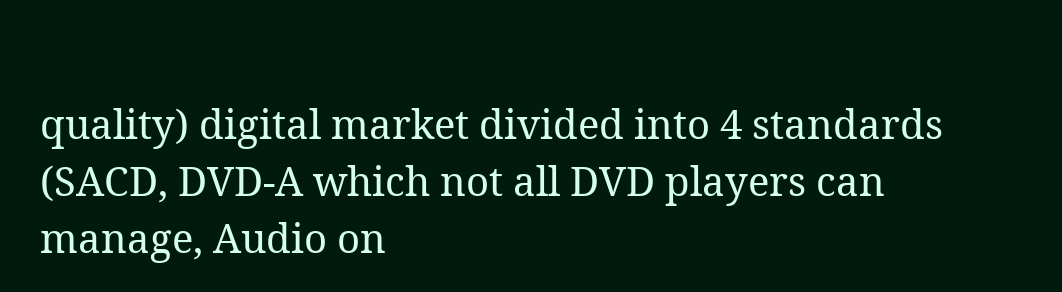quality) digital market divided into 4 standards (SACD, DVD-A which not all DVD players can manage, Audio on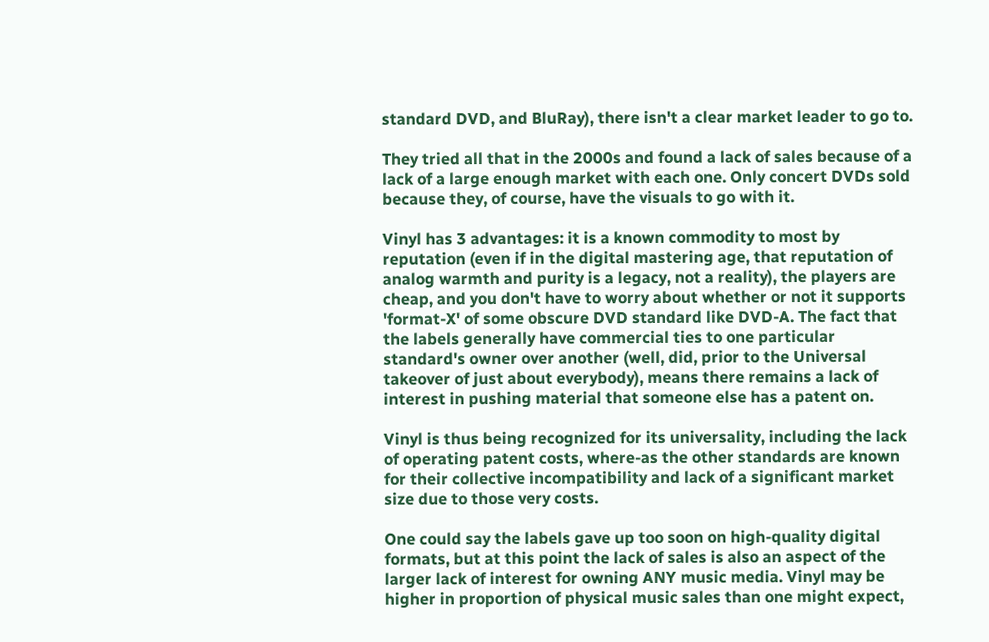standard DVD, and BluRay), there isn't a clear market leader to go to.

They tried all that in the 2000s and found a lack of sales because of a lack of a large enough market with each one. Only concert DVDs sold because they, of course, have the visuals to go with it.

Vinyl has 3 advantages: it is a known commodity to most by reputation (even if in the digital mastering age, that reputation of analog warmth and purity is a legacy, not a reality), the players are cheap, and you don't have to worry about whether or not it supports 'format-X' of some obscure DVD standard like DVD-A. The fact that the labels generally have commercial ties to one particular standard's owner over another (well, did, prior to the Universal takeover of just about everybody), means there remains a lack of interest in pushing material that someone else has a patent on.

Vinyl is thus being recognized for its universality, including the lack of operating patent costs, where-as the other standards are known for their collective incompatibility and lack of a significant market size due to those very costs.

One could say the labels gave up too soon on high-quality digital formats, but at this point the lack of sales is also an aspect of the larger lack of interest for owning ANY music media. Vinyl may be higher in proportion of physical music sales than one might expect,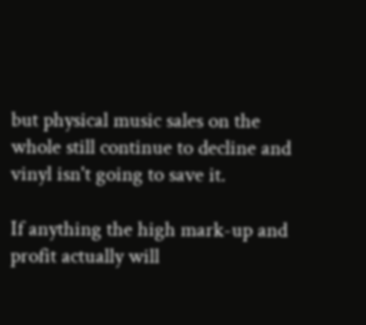but physical music sales on the whole still continue to decline and vinyl isn't going to save it.

If anything the high mark-up and profit actually will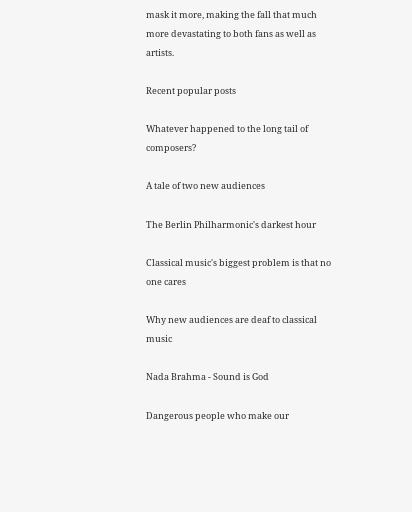mask it more, making the fall that much more devastating to both fans as well as artists.

Recent popular posts

Whatever happened to the long tail of composers?

A tale of two new audiences

The Berlin Philharmonic's darkest hour

Classical music's biggest problem is that no one cares

Why new audiences are deaf to classical music

Nada Brahma - Sound is God

Dangerous people who make our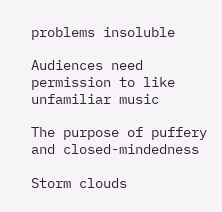problems insoluble

Audiences need permission to like unfamiliar music

The purpose of puffery and closed-mindedness

Storm clouds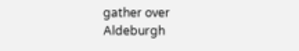gather over Aldeburgh